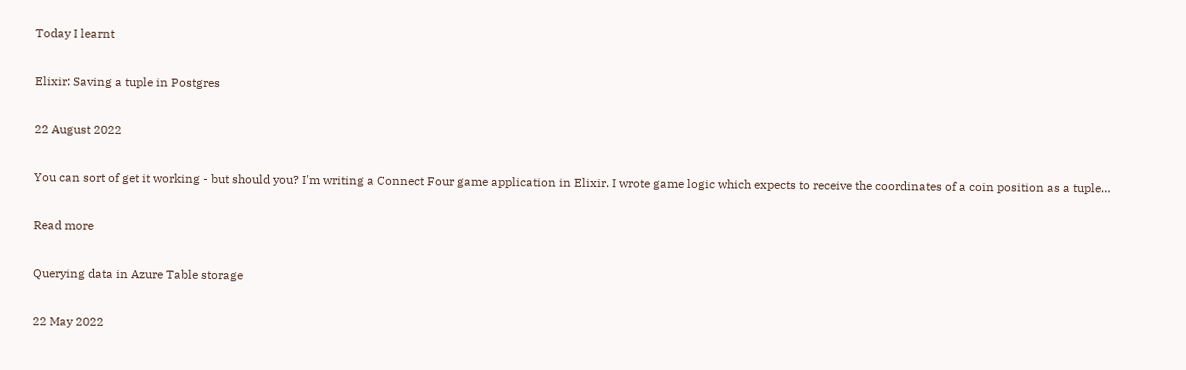Today I learnt

Elixir: Saving a tuple in Postgres

22 August 2022

You can sort of get it working - but should you? I'm writing a Connect Four game application in Elixir. I wrote game logic which expects to receive the coordinates of a coin position as a tuple…

Read more

Querying data in Azure Table storage

22 May 2022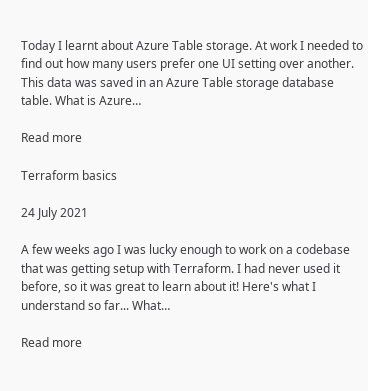Today I learnt about Azure Table storage. At work I needed to find out how many users prefer one UI setting over another. This data was saved in an Azure Table storage database table. What is Azure…

Read more

Terraform basics

24 July 2021

A few weeks ago I was lucky enough to work on a codebase that was getting setup with Terraform. I had never used it before, so it was great to learn about it! Here's what I understand so far... What…

Read more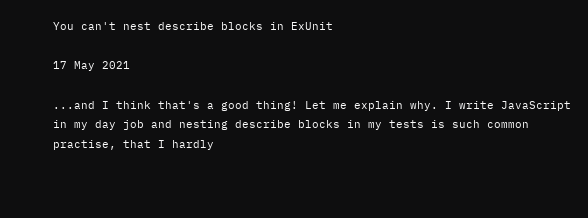You can't nest describe blocks in ExUnit

17 May 2021

...and I think that's a good thing! Let me explain why. I write JavaScript in my day job and nesting describe blocks in my tests is such common practise, that I hardly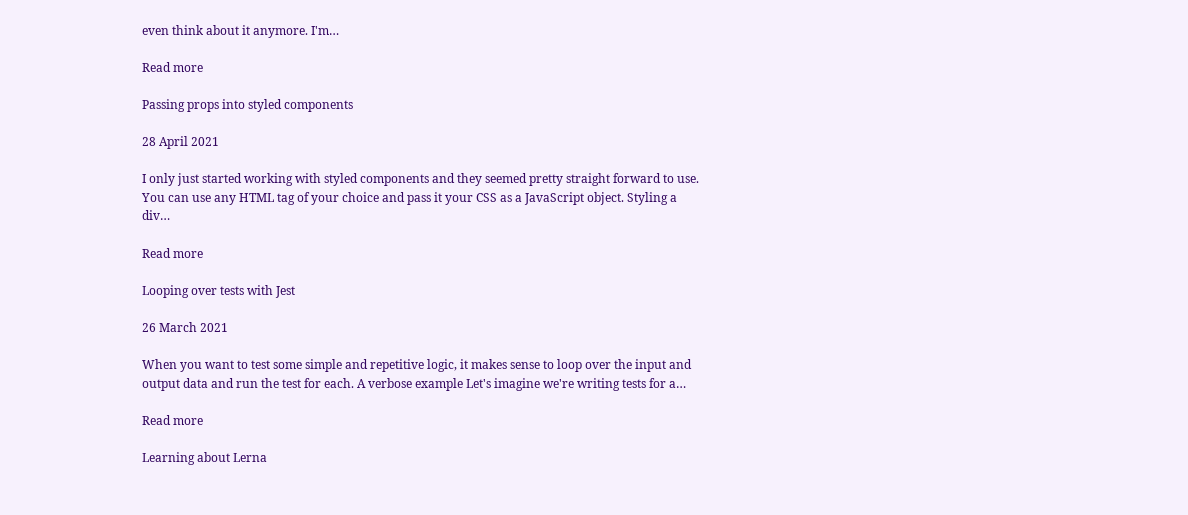even think about it anymore. I'm…

Read more

Passing props into styled components

28 April 2021

I only just started working with styled components and they seemed pretty straight forward to use. You can use any HTML tag of your choice and pass it your CSS as a JavaScript object. Styling a div…

Read more

Looping over tests with Jest

26 March 2021

When you want to test some simple and repetitive logic, it makes sense to loop over the input and output data and run the test for each. A verbose example Let's imagine we're writing tests for a…

Read more

Learning about Lerna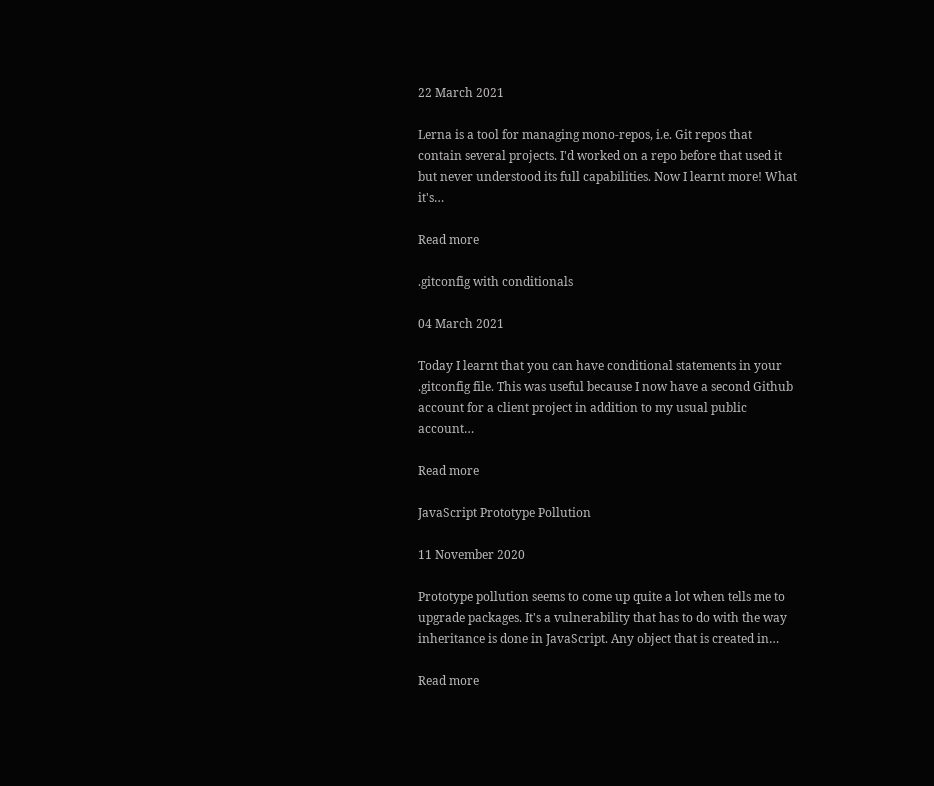22 March 2021

Lerna is a tool for managing mono-repos, i.e. Git repos that contain several projects. I'd worked on a repo before that used it but never understood its full capabilities. Now I learnt more! What it's…

Read more

.gitconfig with conditionals

04 March 2021

Today I learnt that you can have conditional statements in your .gitconfig file. This was useful because I now have a second Github account for a client project in addition to my usual public account…

Read more

JavaScript Prototype Pollution

11 November 2020

Prototype pollution seems to come up quite a lot when tells me to upgrade packages. It's a vulnerability that has to do with the way inheritance is done in JavaScript. Any object that is created in…

Read more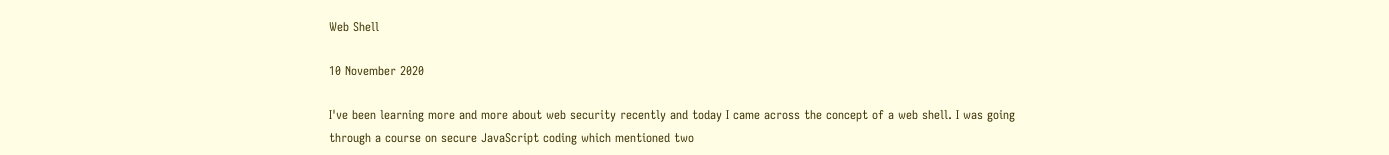Web Shell

10 November 2020

I've been learning more and more about web security recently and today I came across the concept of a web shell. I was going through a course on secure JavaScript coding which mentioned two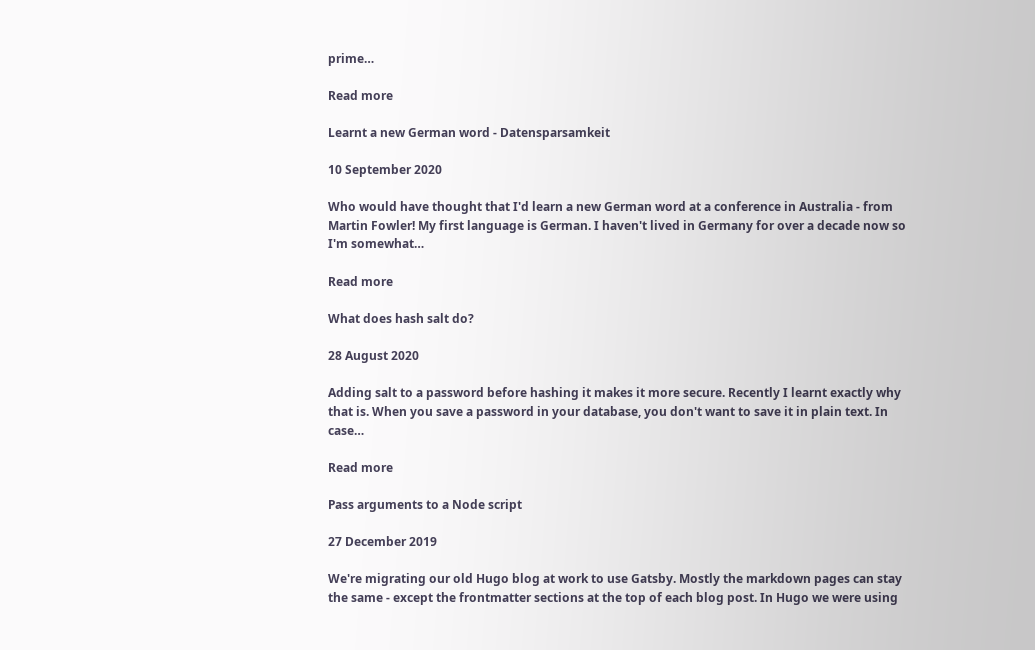prime…

Read more

Learnt a new German word - Datensparsamkeit

10 September 2020

Who would have thought that I'd learn a new German word at a conference in Australia - from Martin Fowler! My first language is German. I haven't lived in Germany for over a decade now so I'm somewhat…

Read more

What does hash salt do?

28 August 2020

Adding salt to a password before hashing it makes it more secure. Recently I learnt exactly why that is. When you save a password in your database, you don't want to save it in plain text. In case…

Read more

Pass arguments to a Node script

27 December 2019

We're migrating our old Hugo blog at work to use Gatsby. Mostly the markdown pages can stay the same - except the frontmatter sections at the top of each blog post. In Hugo we were using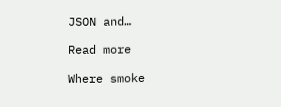JSON and…

Read more

Where smoke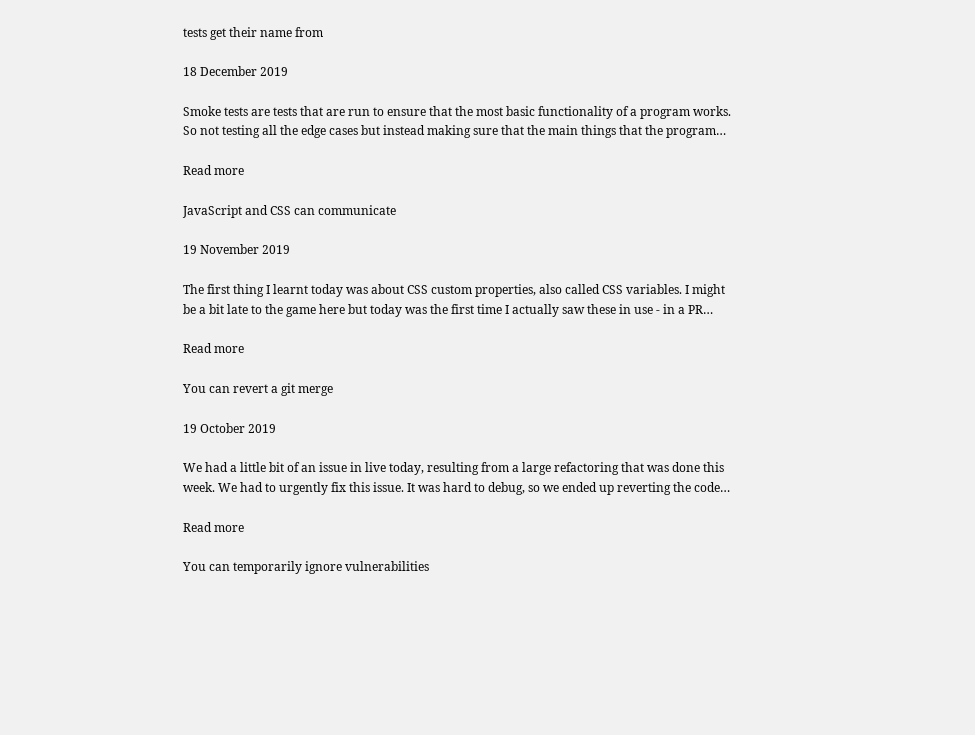tests get their name from

18 December 2019

Smoke tests are tests that are run to ensure that the most basic functionality of a program works. So not testing all the edge cases but instead making sure that the main things that the program…

Read more

JavaScript and CSS can communicate

19 November 2019

The first thing I learnt today was about CSS custom properties, also called CSS variables. I might be a bit late to the game here but today was the first time I actually saw these in use - in a PR…

Read more

You can revert a git merge

19 October 2019

We had a little bit of an issue in live today, resulting from a large refactoring that was done this week. We had to urgently fix this issue. It was hard to debug, so we ended up reverting the code…

Read more

You can temporarily ignore vulnerabilities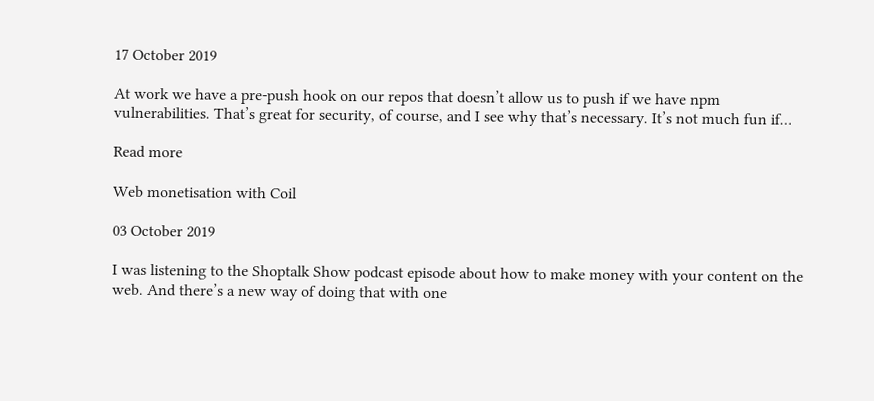17 October 2019

At work we have a pre-push hook on our repos that doesn’t allow us to push if we have npm vulnerabilities. That’s great for security, of course, and I see why that’s necessary. It’s not much fun if…

Read more

Web monetisation with Coil

03 October 2019

I was listening to the Shoptalk Show podcast episode about how to make money with your content on the web. And there’s a new way of doing that with one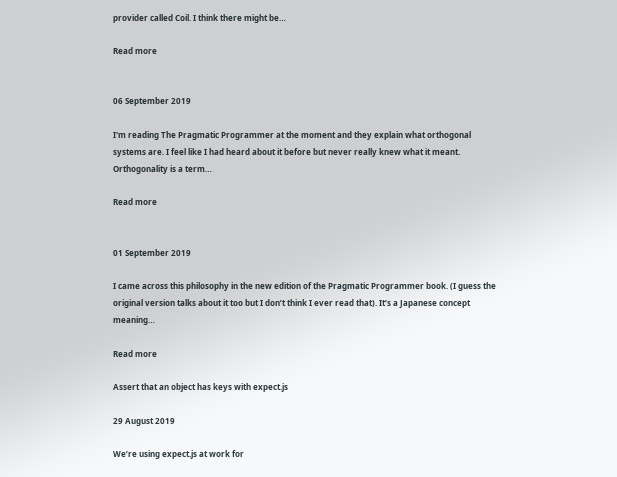provider called Coil. I think there might be…

Read more


06 September 2019

I'm reading The Pragmatic Programmer at the moment and they explain what orthogonal systems are. I feel like I had heard about it before but never really knew what it meant. Orthogonality is a term…

Read more


01 September 2019

I came across this philosophy in the new edition of the Pragmatic Programmer book. (I guess the original version talks about it too but I don’t think I ever read that). It’s a Japanese concept meaning…

Read more

Assert that an object has keys with expect.js

29 August 2019

We’re using expect.js at work for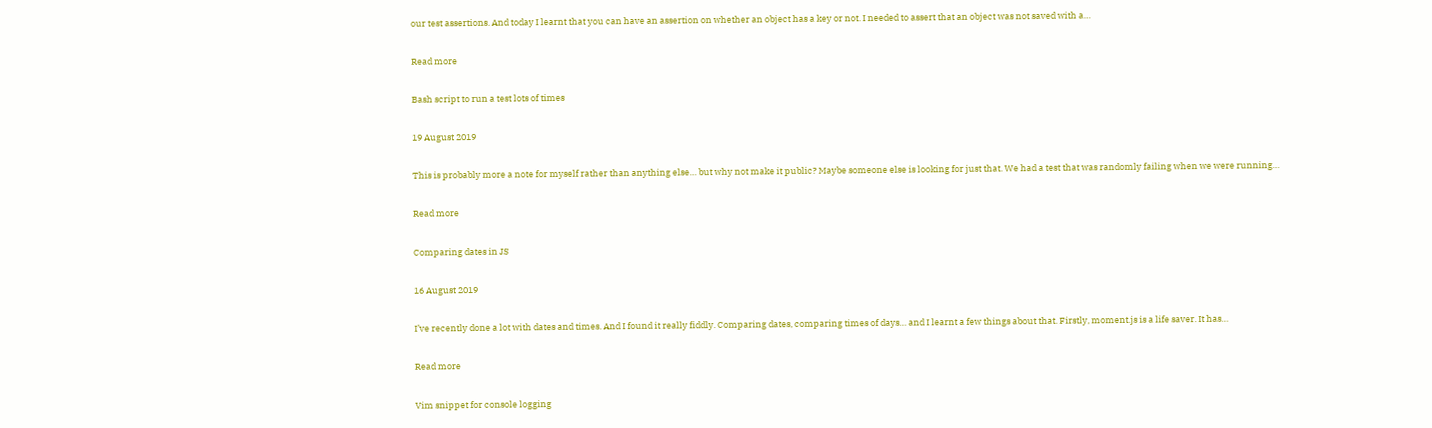our test assertions. And today I learnt that you can have an assertion on whether an object has a key or not. I needed to assert that an object was not saved with a…

Read more

Bash script to run a test lots of times

19 August 2019

This is probably more a note for myself rather than anything else… but why not make it public? Maybe someone else is looking for just that. We had a test that was randomly failing when we were running…

Read more

Comparing dates in JS

16 August 2019

I’ve recently done a lot with dates and times. And I found it really fiddly. Comparing dates, comparing times of days… and I learnt a few things about that. Firstly, moment.js is a life saver. It has…

Read more

Vim snippet for console logging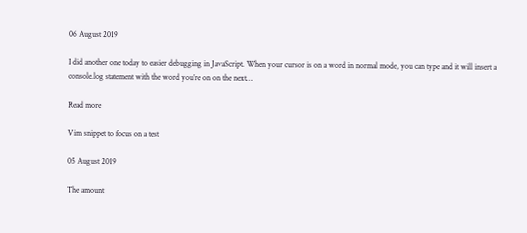06 August 2019

I did another one today to easier debugging in JavaScript. When your cursor is on a word in normal mode, you can type and it will insert a console.log statement with the word you’re on on the next…

Read more

Vim snippet to focus on a test

05 August 2019

The amount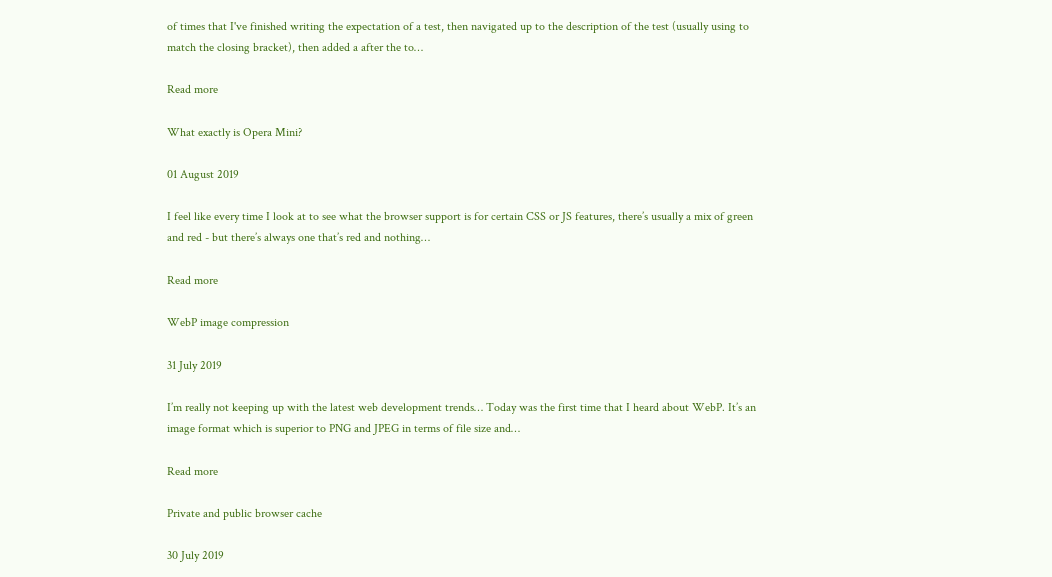of times that I've finished writing the expectation of a test, then navigated up to the description of the test (usually using to match the closing bracket), then added a after the to…

Read more

What exactly is Opera Mini?

01 August 2019

I feel like every time I look at to see what the browser support is for certain CSS or JS features, there’s usually a mix of green and red - but there’s always one that’s red and nothing…

Read more

WebP image compression

31 July 2019

I’m really not keeping up with the latest web development trends… Today was the first time that I heard about WebP. It’s an image format which is superior to PNG and JPEG in terms of file size and…

Read more

Private and public browser cache

30 July 2019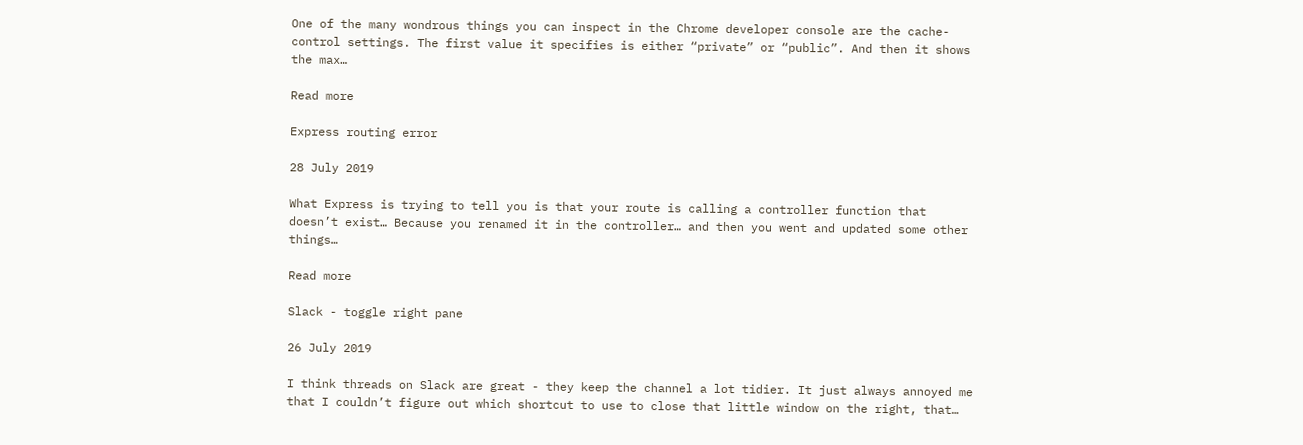One of the many wondrous things you can inspect in the Chrome developer console are the cache-control settings. The first value it specifies is either “private” or “public”. And then it shows the max…

Read more

Express routing error

28 July 2019

What Express is trying to tell you is that your route is calling a controller function that doesn’t exist… Because you renamed it in the controller… and then you went and updated some other things…

Read more

Slack - toggle right pane

26 July 2019

I think threads on Slack are great - they keep the channel a lot tidier. It just always annoyed me that I couldn’t figure out which shortcut to use to close that little window on the right, that…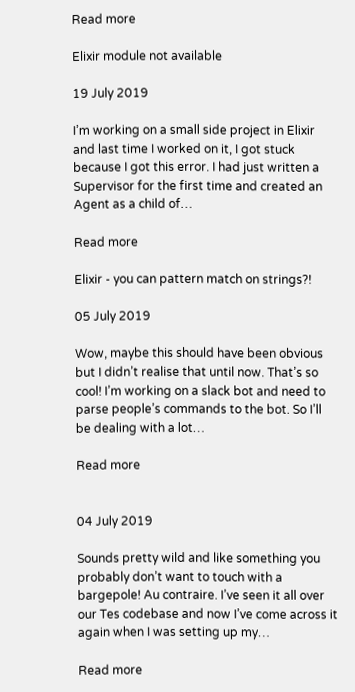Read more

Elixir module not available

19 July 2019

I’m working on a small side project in Elixir and last time I worked on it, I got stuck because I got this error. I had just written a Supervisor for the first time and created an Agent as a child of…

Read more

Elixir - you can pattern match on strings?!

05 July 2019

Wow, maybe this should have been obvious but I didn’t realise that until now. That’s so cool! I’m working on a slack bot and need to parse people’s commands to the bot. So I’ll be dealing with a lot…

Read more


04 July 2019

Sounds pretty wild and like something you probably don’t want to touch with a bargepole! Au contraire. I’ve seen it all over our Tes codebase and now I’ve come across it again when I was setting up my…

Read more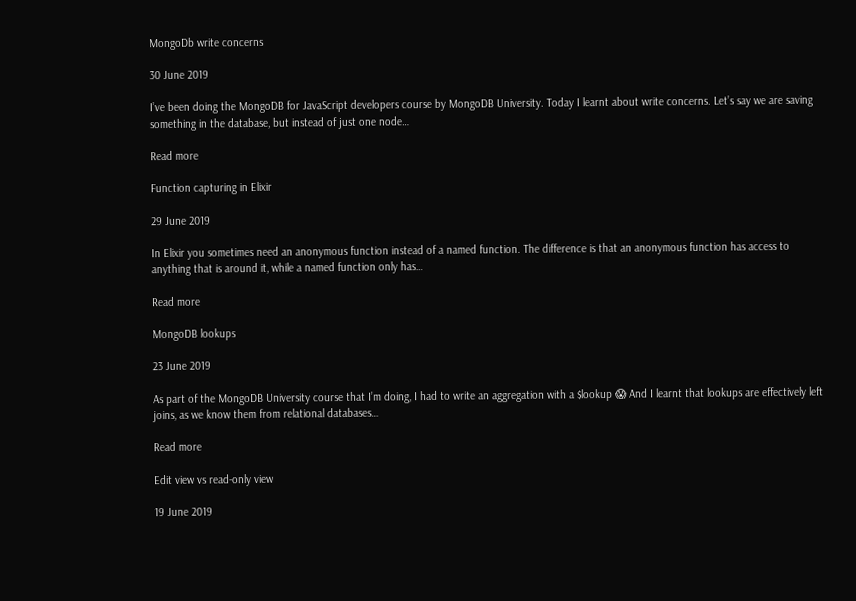MongoDb write concerns

30 June 2019

I’ve been doing the MongoDB for JavaScript developers course by MongoDB University. Today I learnt about write concerns. Let’s say we are saving something in the database, but instead of just one node…

Read more

Function capturing in Elixir

29 June 2019

In Elixir you sometimes need an anonymous function instead of a named function. The difference is that an anonymous function has access to anything that is around it, while a named function only has…

Read more

MongoDB lookups

23 June 2019

As part of the MongoDB University course that I’m doing, I had to write an aggregation with a $lookup 😱 And I learnt that lookups are effectively left joins, as we know them from relational databases…

Read more

Edit view vs read-only view

19 June 2019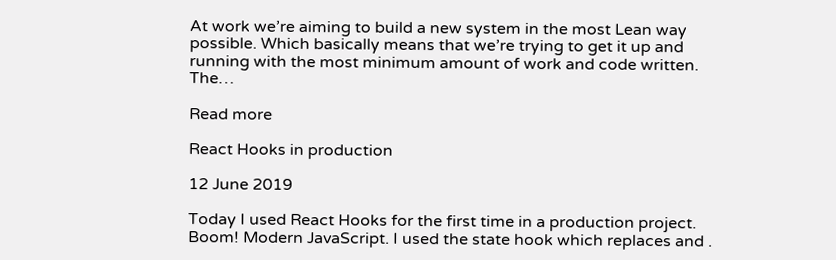At work we’re aiming to build a new system in the most Lean way possible. Which basically means that we’re trying to get it up and running with the most minimum amount of work and code written. The…

Read more

React Hooks in production

12 June 2019

Today I used React Hooks for the first time in a production project. Boom! Modern JavaScript. I used the state hook which replaces and .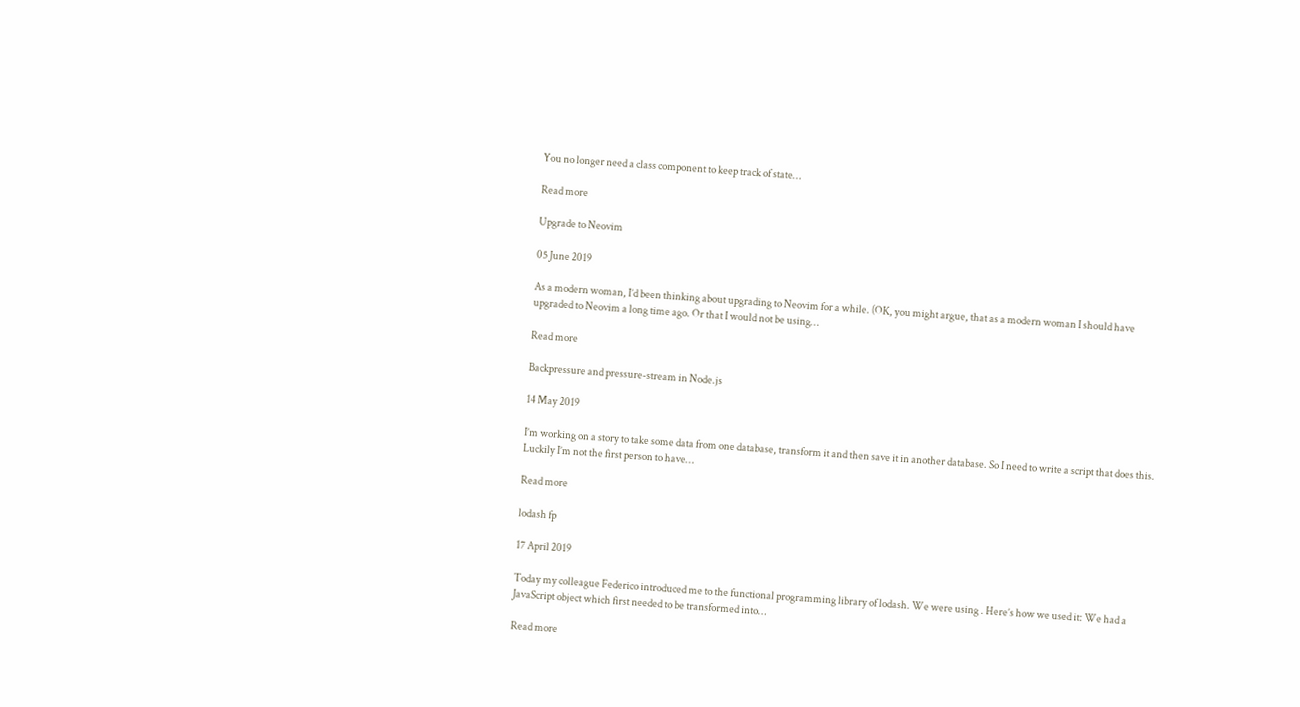You no longer need a class component to keep track of state…

Read more

Upgrade to Neovim

05 June 2019

As a modern woman, I’d been thinking about upgrading to Neovim for a while. (OK, you might argue, that as a modern woman I should have upgraded to Neovim a long time ago. Or that I would not be using…

Read more

Backpressure and pressure-stream in Node.js

14 May 2019

I’m working on a story to take some data from one database, transform it and then save it in another database. So I need to write a script that does this. Luckily I’m not the first person to have…

Read more

lodash fp

17 April 2019

Today my colleague Federico introduced me to the functional programming library of lodash. We were using . Here’s how we used it: We had a JavaScript object which first needed to be transformed into…

Read more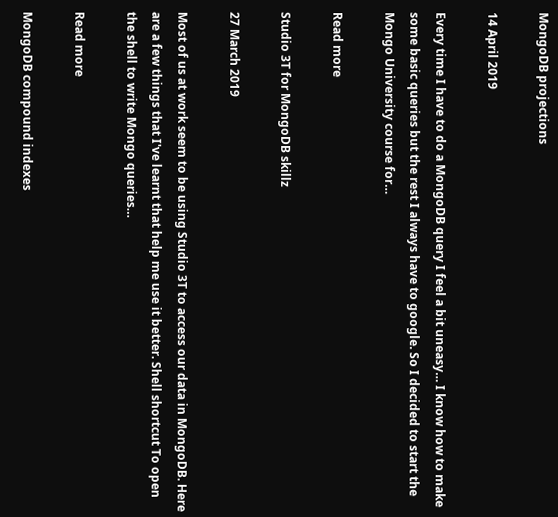MongoDB projections

14 April 2019

Every time I have to do a MongoDB query I feel a bit uneasy… I know how to make some basic queries but the rest I always have to google. So I decided to start the Mongo University course for…

Read more

Studio 3T for MongoDB skillz

27 March 2019

Most of us at work seem to be using Studio 3T to access our data in MongoDB. Here are a few things that I've learnt that help me use it better. Shell shortcut To open the shell to write Mongo queries…

Read more

MongoDB compound indexes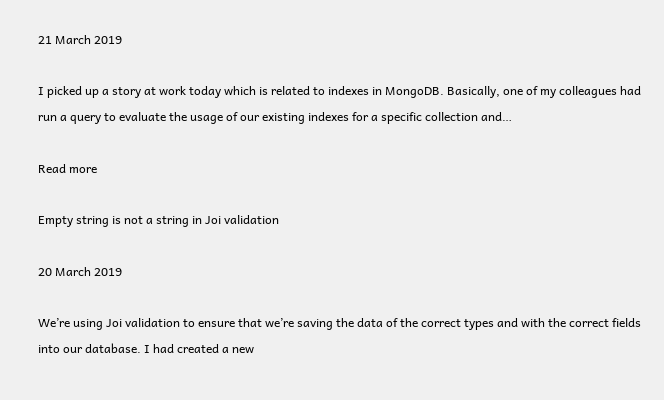21 March 2019

I picked up a story at work today which is related to indexes in MongoDB. Basically, one of my colleagues had run a query to evaluate the usage of our existing indexes for a specific collection and…

Read more

Empty string is not a string in Joi validation

20 March 2019

We’re using Joi validation to ensure that we’re saving the data of the correct types and with the correct fields into our database. I had created a new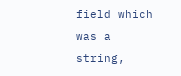field which was a string,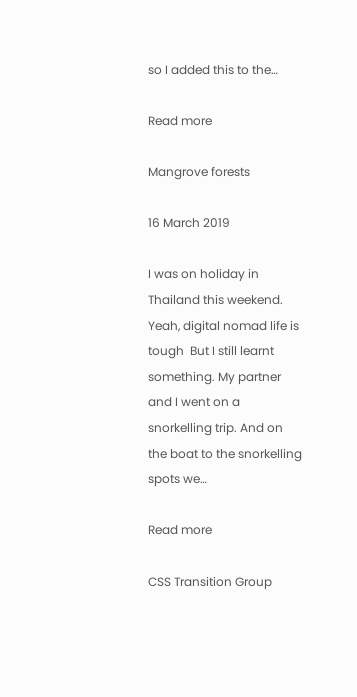so I added this to the…

Read more

Mangrove forests

16 March 2019

I was on holiday in Thailand this weekend. Yeah, digital nomad life is tough  But I still learnt something. My partner and I went on a snorkelling trip. And on the boat to the snorkelling spots we…

Read more

CSS Transition Group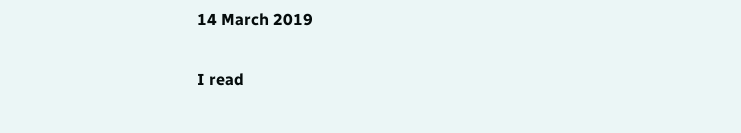14 March 2019

I read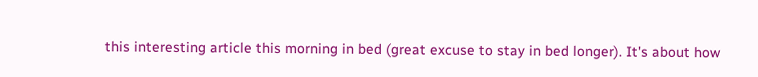this interesting article this morning in bed (great excuse to stay in bed longer). It's about how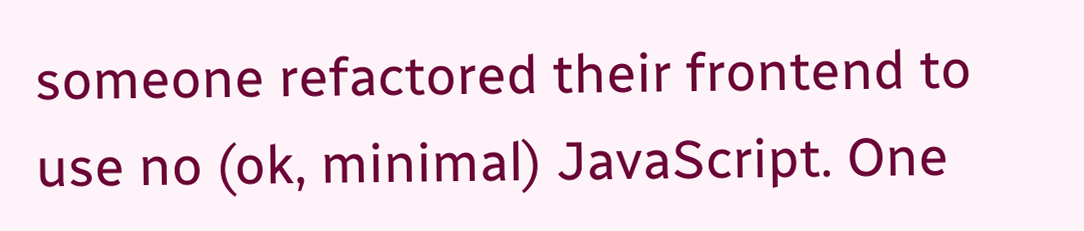someone refactored their frontend to use no (ok, minimal) JavaScript. One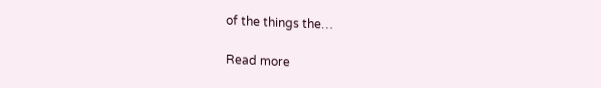of the things the…

Read more